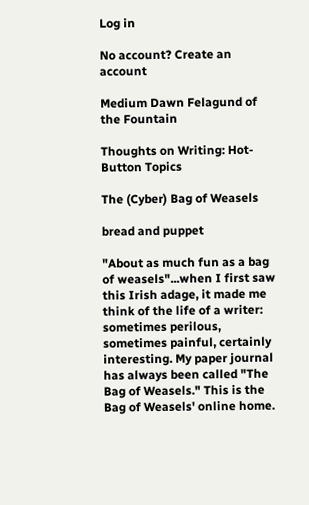Log in

No account? Create an account

Medium Dawn Felagund of the Fountain

Thoughts on Writing: Hot-Button Topics

The (Cyber) Bag of Weasels

bread and puppet

"About as much fun as a bag of weasels"...when I first saw this Irish adage, it made me think of the life of a writer: sometimes perilous, sometimes painful, certainly interesting. My paper journal has always been called "The Bag of Weasels." This is the Bag of Weasels' online home.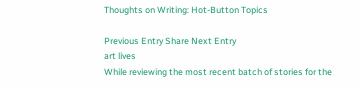Thoughts on Writing: Hot-Button Topics

Previous Entry Share Next Entry
art lives
While reviewing the most recent batch of stories for the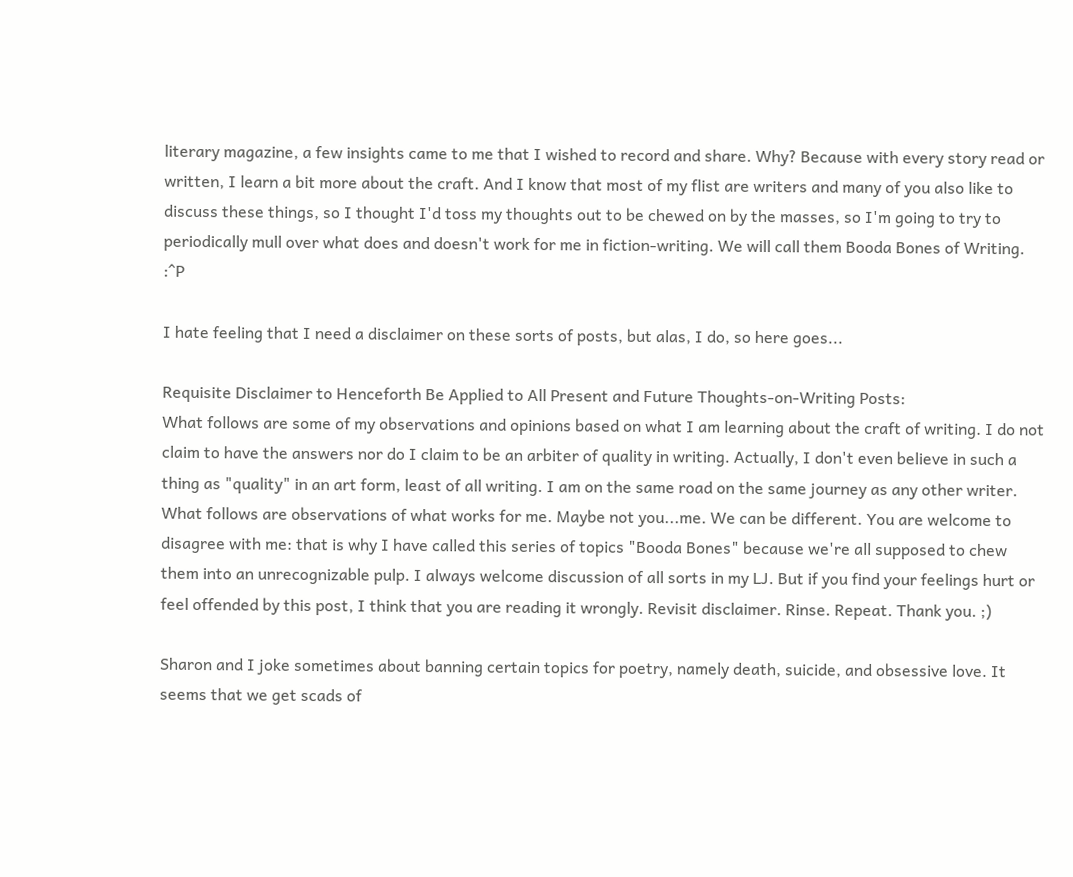literary magazine, a few insights came to me that I wished to record and share. Why? Because with every story read or written, I learn a bit more about the craft. And I know that most of my flist are writers and many of you also like to discuss these things, so I thought I'd toss my thoughts out to be chewed on by the masses, so I'm going to try to periodically mull over what does and doesn't work for me in fiction-writing. We will call them Booda Bones of Writing. :^P

I hate feeling that I need a disclaimer on these sorts of posts, but alas, I do, so here goes...

Requisite Disclaimer to Henceforth Be Applied to All Present and Future Thoughts-on-Writing Posts:
What follows are some of my observations and opinions based on what I am learning about the craft of writing. I do not claim to have the answers nor do I claim to be an arbiter of quality in writing. Actually, I don't even believe in such a thing as "quality" in an art form, least of all writing. I am on the same road on the same journey as any other writer. What follows are observations of what works for me. Maybe not you...me. We can be different. You are welcome to disagree with me: that is why I have called this series of topics "Booda Bones" because we're all supposed to chew them into an unrecognizable pulp. I always welcome discussion of all sorts in my LJ. But if you find your feelings hurt or feel offended by this post, I think that you are reading it wrongly. Revisit disclaimer. Rinse. Repeat. Thank you. ;)

Sharon and I joke sometimes about banning certain topics for poetry, namely death, suicide, and obsessive love. It seems that we get scads of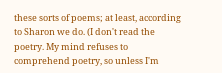these sorts of poems; at least, according to Sharon we do. (I don't read the poetry. My mind refuses to comprehend poetry, so unless I'm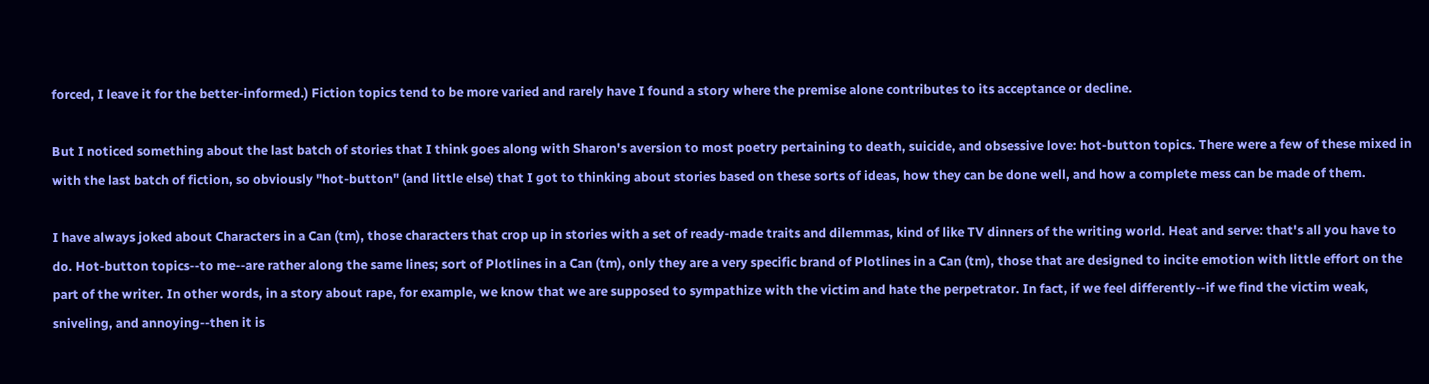forced, I leave it for the better-informed.) Fiction topics tend to be more varied and rarely have I found a story where the premise alone contributes to its acceptance or decline.

But I noticed something about the last batch of stories that I think goes along with Sharon's aversion to most poetry pertaining to death, suicide, and obsessive love: hot-button topics. There were a few of these mixed in with the last batch of fiction, so obviously "hot-button" (and little else) that I got to thinking about stories based on these sorts of ideas, how they can be done well, and how a complete mess can be made of them.

I have always joked about Characters in a Can (tm), those characters that crop up in stories with a set of ready-made traits and dilemmas, kind of like TV dinners of the writing world. Heat and serve: that's all you have to do. Hot-button topics--to me--are rather along the same lines; sort of Plotlines in a Can (tm), only they are a very specific brand of Plotlines in a Can (tm), those that are designed to incite emotion with little effort on the part of the writer. In other words, in a story about rape, for example, we know that we are supposed to sympathize with the victim and hate the perpetrator. In fact, if we feel differently--if we find the victim weak, sniveling, and annoying--then it is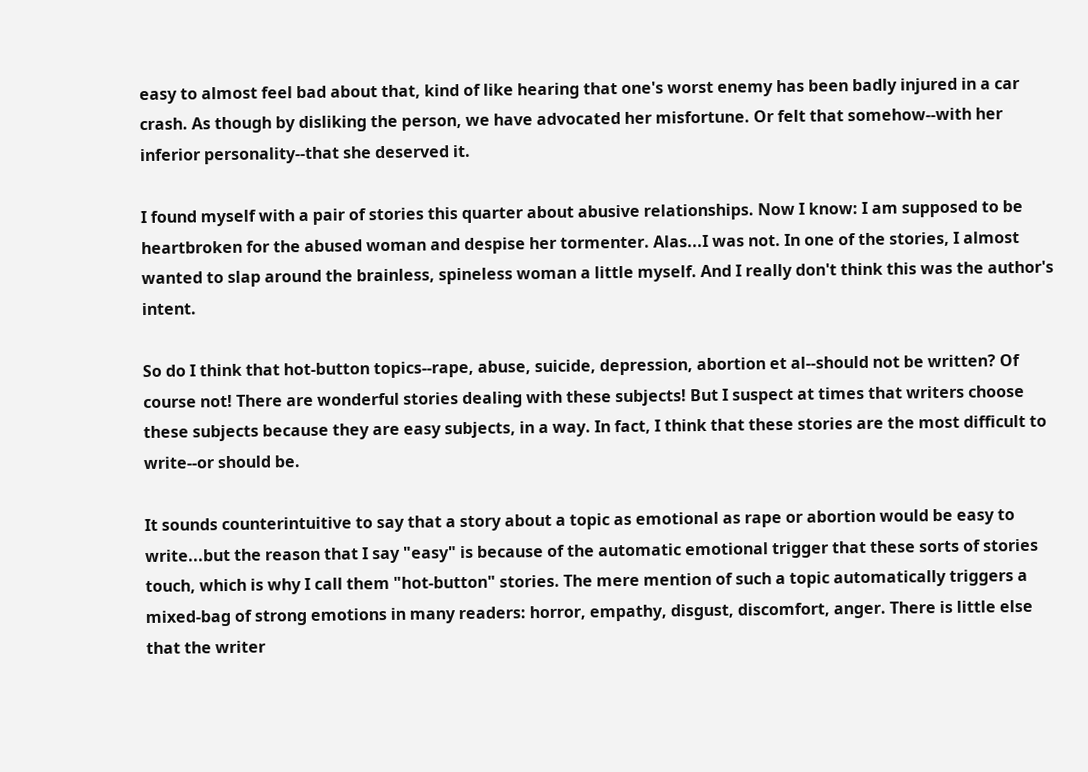easy to almost feel bad about that, kind of like hearing that one's worst enemy has been badly injured in a car crash. As though by disliking the person, we have advocated her misfortune. Or felt that somehow--with her inferior personality--that she deserved it.

I found myself with a pair of stories this quarter about abusive relationships. Now I know: I am supposed to be heartbroken for the abused woman and despise her tormenter. Alas...I was not. In one of the stories, I almost wanted to slap around the brainless, spineless woman a little myself. And I really don't think this was the author's intent.

So do I think that hot-button topics--rape, abuse, suicide, depression, abortion et al--should not be written? Of course not! There are wonderful stories dealing with these subjects! But I suspect at times that writers choose these subjects because they are easy subjects, in a way. In fact, I think that these stories are the most difficult to write--or should be.

It sounds counterintuitive to say that a story about a topic as emotional as rape or abortion would be easy to write...but the reason that I say "easy" is because of the automatic emotional trigger that these sorts of stories touch, which is why I call them "hot-button" stories. The mere mention of such a topic automatically triggers a mixed-bag of strong emotions in many readers: horror, empathy, disgust, discomfort, anger. There is little else that the writer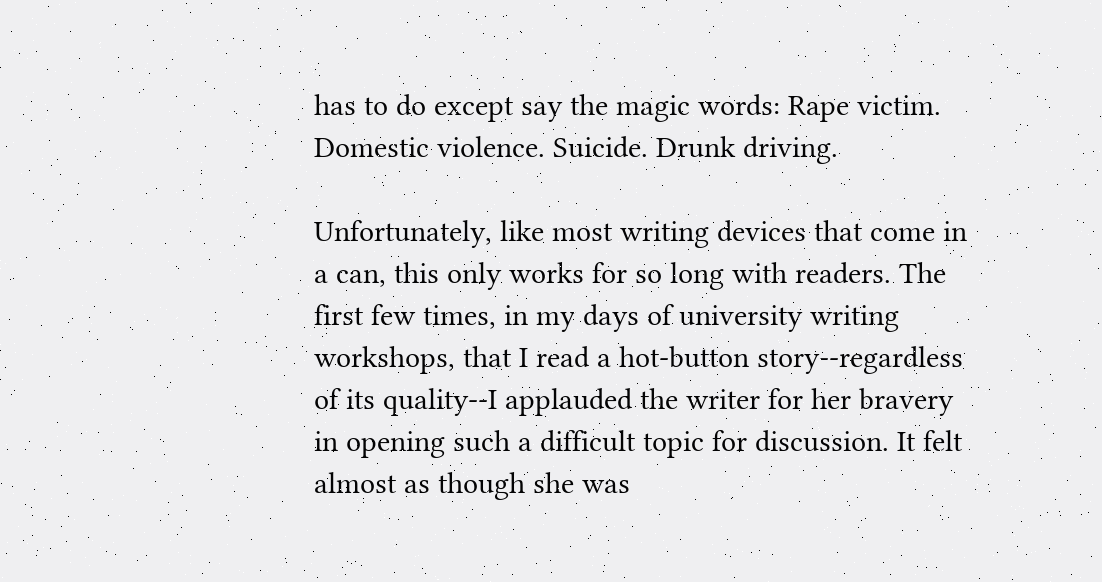has to do except say the magic words: Rape victim. Domestic violence. Suicide. Drunk driving.

Unfortunately, like most writing devices that come in a can, this only works for so long with readers. The first few times, in my days of university writing workshops, that I read a hot-button story--regardless of its quality--I applauded the writer for her bravery in opening such a difficult topic for discussion. It felt almost as though she was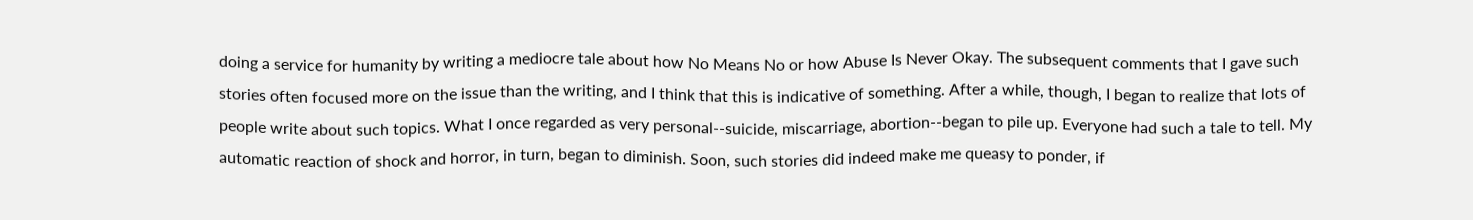doing a service for humanity by writing a mediocre tale about how No Means No or how Abuse Is Never Okay. The subsequent comments that I gave such stories often focused more on the issue than the writing, and I think that this is indicative of something. After a while, though, I began to realize that lots of people write about such topics. What I once regarded as very personal--suicide, miscarriage, abortion--began to pile up. Everyone had such a tale to tell. My automatic reaction of shock and horror, in turn, began to diminish. Soon, such stories did indeed make me queasy to ponder, if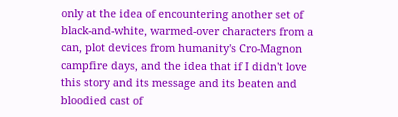only at the idea of encountering another set of black-and-white, warmed-over characters from a can, plot devices from humanity's Cro-Magnon campfire days, and the idea that if I didn't love this story and its message and its beaten and bloodied cast of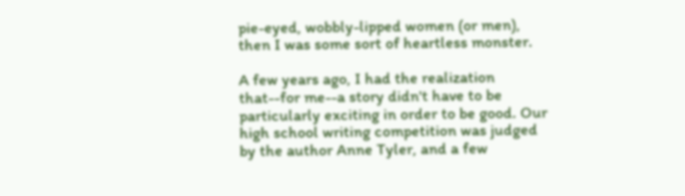pie-eyed, wobbly-lipped women (or men), then I was some sort of heartless monster.

A few years ago, I had the realization that--for me--a story didn't have to be particularly exciting in order to be good. Our high school writing competition was judged by the author Anne Tyler, and a few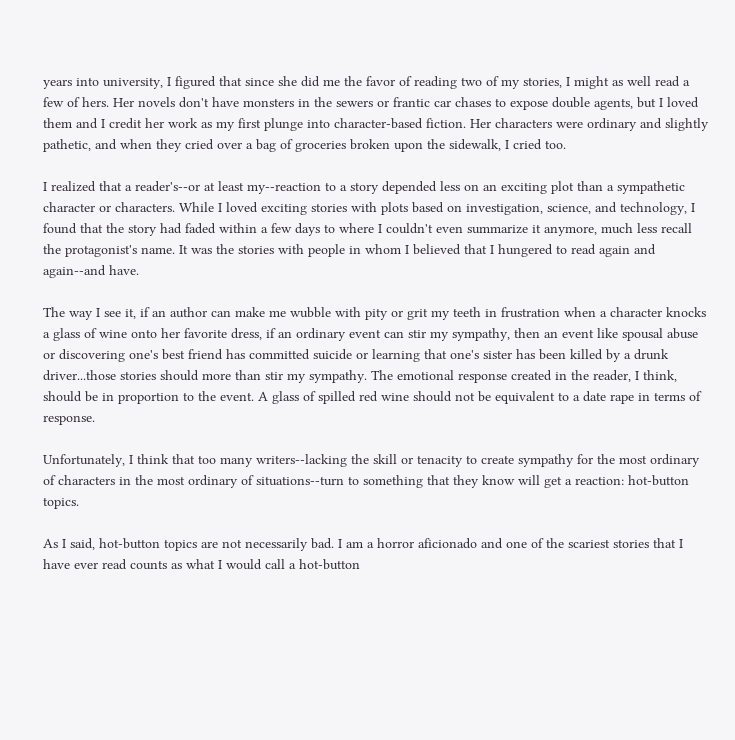years into university, I figured that since she did me the favor of reading two of my stories, I might as well read a few of hers. Her novels don't have monsters in the sewers or frantic car chases to expose double agents, but I loved them and I credit her work as my first plunge into character-based fiction. Her characters were ordinary and slightly pathetic, and when they cried over a bag of groceries broken upon the sidewalk, I cried too.

I realized that a reader's--or at least my--reaction to a story depended less on an exciting plot than a sympathetic character or characters. While I loved exciting stories with plots based on investigation, science, and technology, I found that the story had faded within a few days to where I couldn't even summarize it anymore, much less recall the protagonist's name. It was the stories with people in whom I believed that I hungered to read again and again--and have.

The way I see it, if an author can make me wubble with pity or grit my teeth in frustration when a character knocks a glass of wine onto her favorite dress, if an ordinary event can stir my sympathy, then an event like spousal abuse or discovering one's best friend has committed suicide or learning that one's sister has been killed by a drunk driver...those stories should more than stir my sympathy. The emotional response created in the reader, I think, should be in proportion to the event. A glass of spilled red wine should not be equivalent to a date rape in terms of response.

Unfortunately, I think that too many writers--lacking the skill or tenacity to create sympathy for the most ordinary of characters in the most ordinary of situations--turn to something that they know will get a reaction: hot-button topics.

As I said, hot-button topics are not necessarily bad. I am a horror aficionado and one of the scariest stories that I have ever read counts as what I would call a hot-button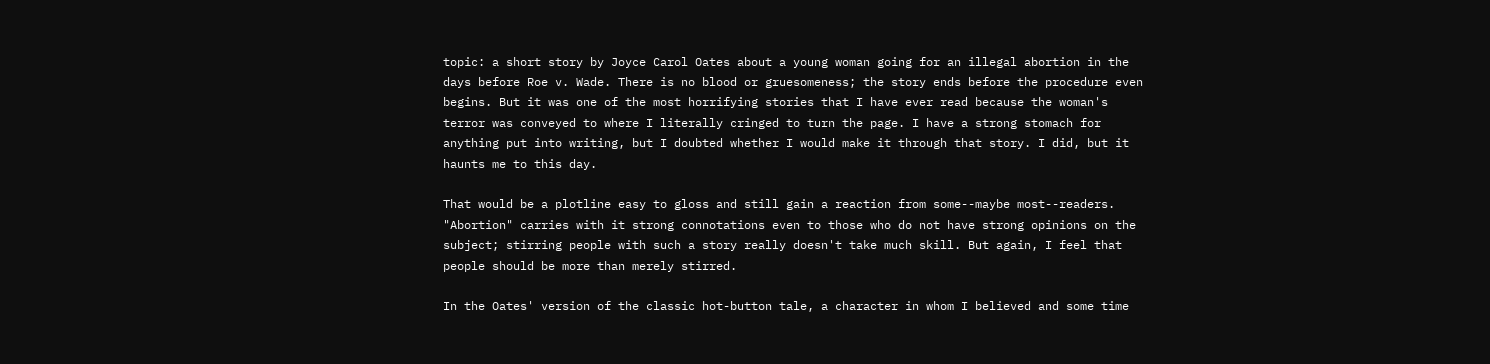topic: a short story by Joyce Carol Oates about a young woman going for an illegal abortion in the days before Roe v. Wade. There is no blood or gruesomeness; the story ends before the procedure even begins. But it was one of the most horrifying stories that I have ever read because the woman's terror was conveyed to where I literally cringed to turn the page. I have a strong stomach for anything put into writing, but I doubted whether I would make it through that story. I did, but it haunts me to this day.

That would be a plotline easy to gloss and still gain a reaction from some--maybe most--readers. "Abortion" carries with it strong connotations even to those who do not have strong opinions on the subject; stirring people with such a story really doesn't take much skill. But again, I feel that people should be more than merely stirred.

In the Oates' version of the classic hot-button tale, a character in whom I believed and some time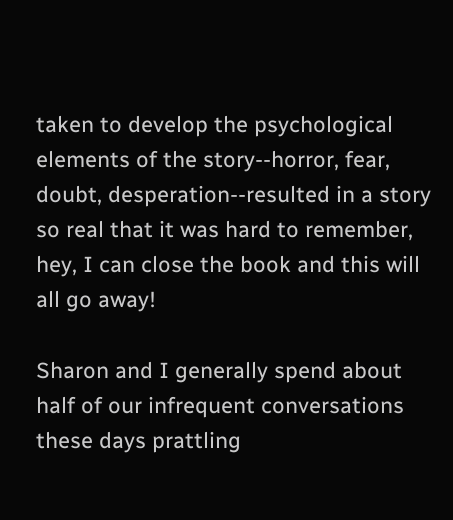taken to develop the psychological elements of the story--horror, fear, doubt, desperation--resulted in a story so real that it was hard to remember, hey, I can close the book and this will all go away!

Sharon and I generally spend about half of our infrequent conversations these days prattling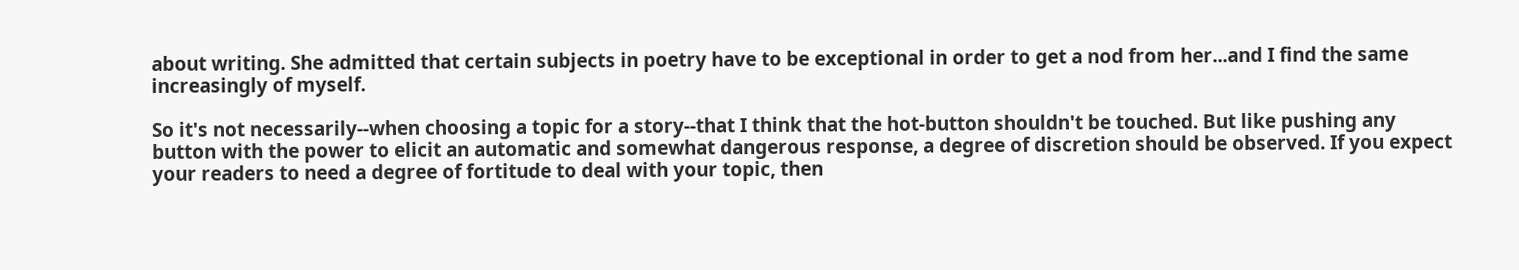about writing. She admitted that certain subjects in poetry have to be exceptional in order to get a nod from her...and I find the same increasingly of myself.

So it's not necessarily--when choosing a topic for a story--that I think that the hot-button shouldn't be touched. But like pushing any button with the power to elicit an automatic and somewhat dangerous response, a degree of discretion should be observed. If you expect your readers to need a degree of fortitude to deal with your topic, then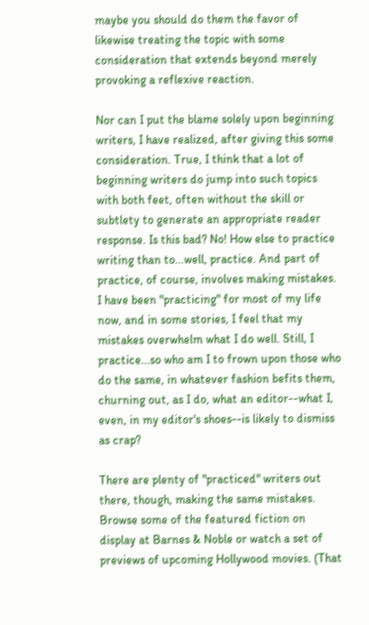maybe you should do them the favor of likewise treating the topic with some consideration that extends beyond merely provoking a reflexive reaction.

Nor can I put the blame solely upon beginning writers, I have realized, after giving this some consideration. True, I think that a lot of beginning writers do jump into such topics with both feet, often without the skill or subtlety to generate an appropriate reader response. Is this bad? No! How else to practice writing than to...well, practice. And part of practice, of course, involves making mistakes. I have been "practicing" for most of my life now, and in some stories, I feel that my mistakes overwhelm what I do well. Still, I practice...so who am I to frown upon those who do the same, in whatever fashion befits them, churning out, as I do, what an editor--what I, even, in my editor's shoes--is likely to dismiss as crap?

There are plenty of "practiced" writers out there, though, making the same mistakes. Browse some of the featured fiction on display at Barnes & Noble or watch a set of previews of upcoming Hollywood movies. (That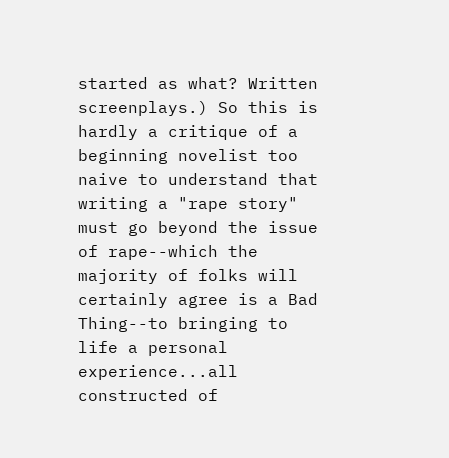started as what? Written screenplays.) So this is hardly a critique of a beginning novelist too naive to understand that writing a "rape story" must go beyond the issue of rape--which the majority of folks will certainly agree is a Bad Thing--to bringing to life a personal experience...all constructed of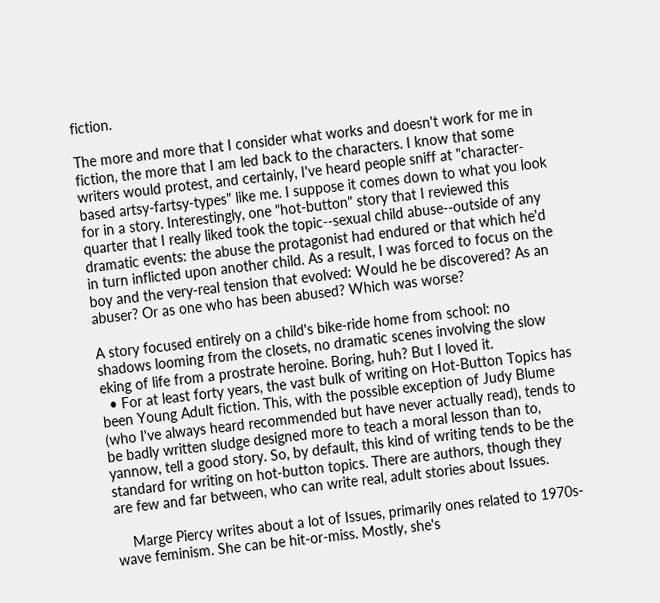fiction.

The more and more that I consider what works and doesn't work for me in fiction, the more that I am led back to the characters. I know that some writers would protest, and certainly, I've heard people sniff at "character-based artsy-fartsy-types" like me. I suppose it comes down to what you look for in a story. Interestingly, one "hot-button" story that I reviewed this quarter that I really liked took the topic--sexual child abuse--outside of any dramatic events: the abuse the protagonist had endured or that which he'd in turn inflicted upon another child. As a result, I was forced to focus on the boy and the very-real tension that evolved: Would he be discovered? As an abuser? Or as one who has been abused? Which was worse?

A story focused entirely on a child's bike-ride home from school: no shadows looming from the closets, no dramatic scenes involving the slow eking of life from a prostrate heroine. Boring, huh? But I loved it.
  • For at least forty years, the vast bulk of writing on Hot-Button Topics has been Young Adult fiction. This, with the possible exception of Judy Blume (who I've always heard recommended but have never actually read), tends to be badly written sludge designed more to teach a moral lesson than to, yannow, tell a good story. So, by default, this kind of writing tends to be the standard for writing on hot-button topics. There are authors, though they are few and far between, who can write real, adult stories about Issues.

    Marge Piercy writes about a lot of Issues, primarily ones related to 1970s-wave feminism. She can be hit-or-miss. Mostly, she's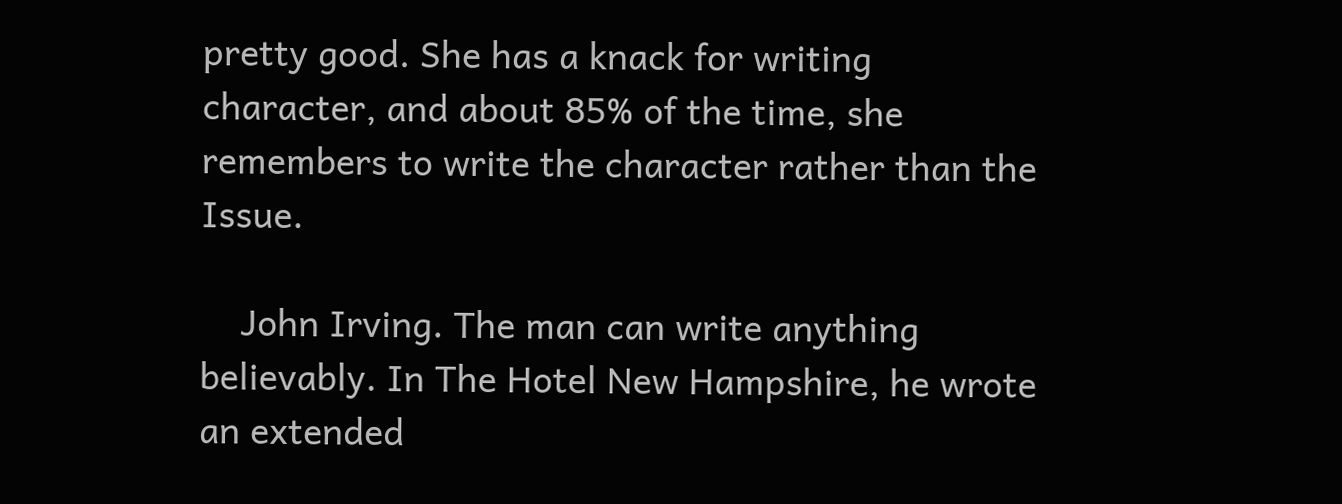pretty good. She has a knack for writing character, and about 85% of the time, she remembers to write the character rather than the Issue.

    John Irving. The man can write anything believably. In The Hotel New Hampshire, he wrote an extended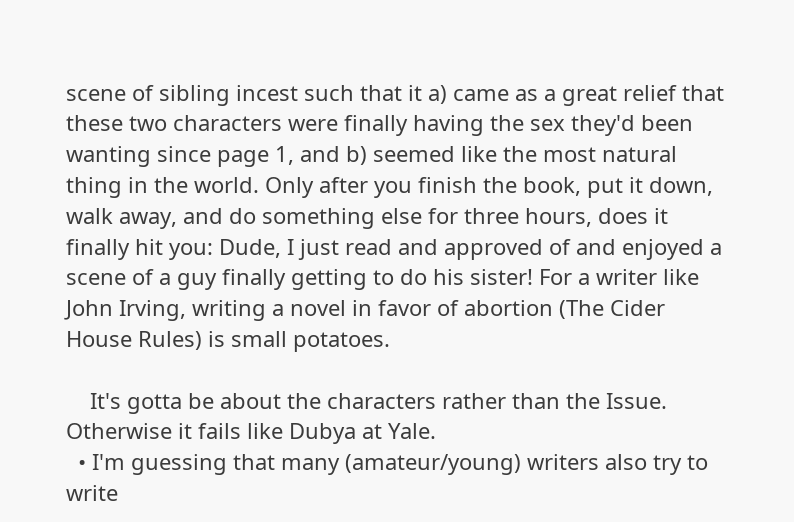scene of sibling incest such that it a) came as a great relief that these two characters were finally having the sex they'd been wanting since page 1, and b) seemed like the most natural thing in the world. Only after you finish the book, put it down, walk away, and do something else for three hours, does it finally hit you: Dude, I just read and approved of and enjoyed a scene of a guy finally getting to do his sister! For a writer like John Irving, writing a novel in favor of abortion (The Cider House Rules) is small potatoes.

    It's gotta be about the characters rather than the Issue. Otherwise it fails like Dubya at Yale.
  • I'm guessing that many (amateur/young) writers also try to write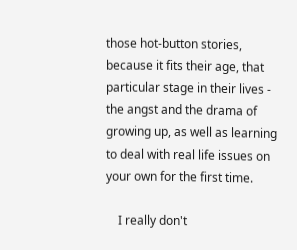those hot-button stories, because it fits their age, that particular stage in their lives - the angst and the drama of growing up, as well as learning to deal with real life issues on your own for the first time.

    I really don't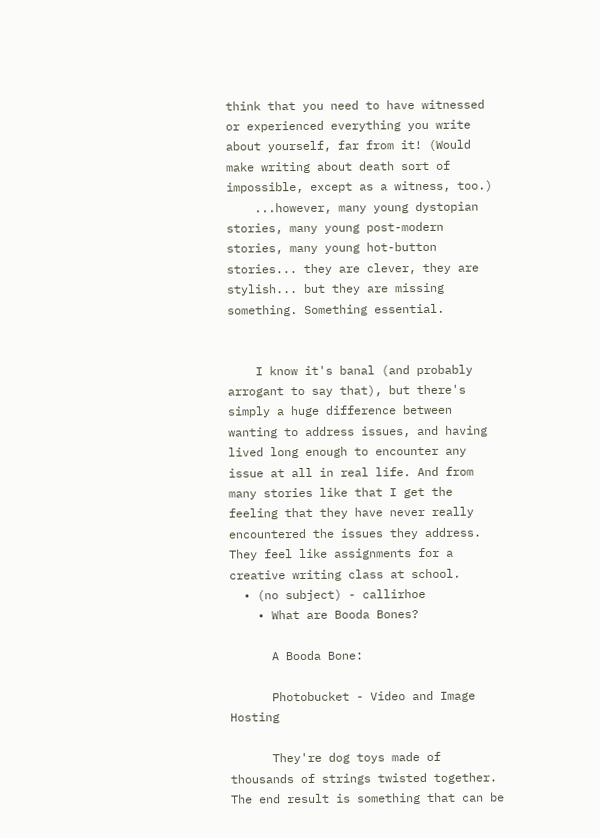think that you need to have witnessed or experienced everything you write about yourself, far from it! (Would make writing about death sort of impossible, except as a witness, too.)
    ...however, many young dystopian stories, many young post-modern stories, many young hot-button stories... they are clever, they are stylish... but they are missing something. Something essential.


    I know it's banal (and probably arrogant to say that), but there's simply a huge difference between wanting to address issues, and having lived long enough to encounter any issue at all in real life. And from many stories like that I get the feeling that they have never really encountered the issues they address. They feel like assignments for a creative writing class at school.
  • (no subject) - callirhoe
    • What are Booda Bones?

      A Booda Bone:

      Photobucket - Video and Image Hosting

      They're dog toys made of thousands of strings twisted together. The end result is something that can be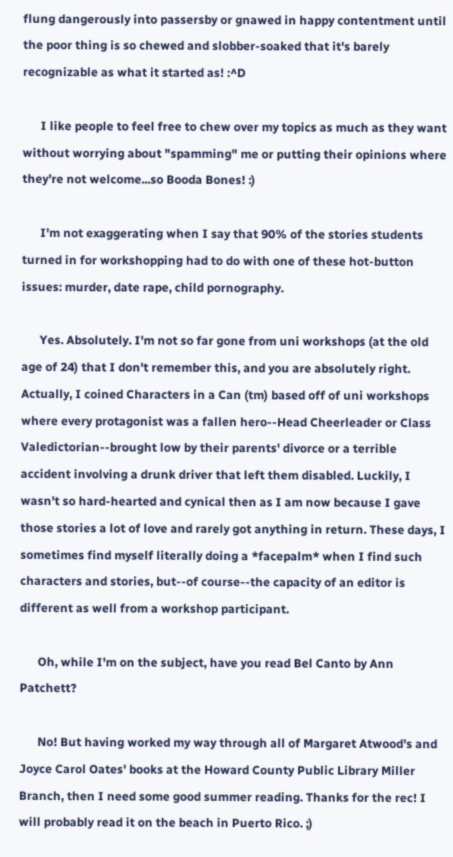flung dangerously into passersby or gnawed in happy contentment until the poor thing is so chewed and slobber-soaked that it's barely recognizable as what it started as! :^D

      I like people to feel free to chew over my topics as much as they want without worrying about "spamming" me or putting their opinions where they're not welcome...so Booda Bones! :)

      I'm not exaggerating when I say that 90% of the stories students turned in for workshopping had to do with one of these hot-button issues: murder, date rape, child pornography.

      Yes. Absolutely. I'm not so far gone from uni workshops (at the old age of 24) that I don't remember this, and you are absolutely right. Actually, I coined Characters in a Can (tm) based off of uni workshops where every protagonist was a fallen hero--Head Cheerleader or Class Valedictorian--brought low by their parents' divorce or a terrible accident involving a drunk driver that left them disabled. Luckily, I wasn't so hard-hearted and cynical then as I am now because I gave those stories a lot of love and rarely got anything in return. These days, I sometimes find myself literally doing a *facepalm* when I find such characters and stories, but--of course--the capacity of an editor is different as well from a workshop participant.

      Oh, while I'm on the subject, have you read Bel Canto by Ann Patchett?

      No! But having worked my way through all of Margaret Atwood's and Joyce Carol Oates' books at the Howard County Public Library Miller Branch, then I need some good summer reading. Thanks for the rec! I will probably read it on the beach in Puerto Rico. ;)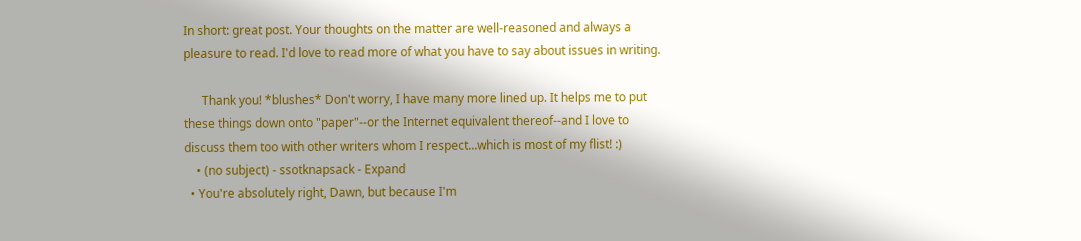In short: great post. Your thoughts on the matter are well-reasoned and always a pleasure to read. I'd love to read more of what you have to say about issues in writing.

      Thank you! *blushes* Don't worry, I have many more lined up. It helps me to put these things down onto "paper"--or the Internet equivalent thereof--and I love to discuss them too with other writers whom I respect...which is most of my flist! :)
    • (no subject) - ssotknapsack - Expand
  • You're absolutely right, Dawn, but because I'm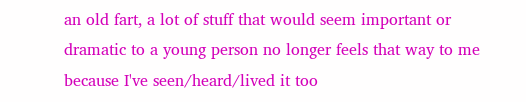an old fart, a lot of stuff that would seem important or dramatic to a young person no longer feels that way to me because I've seen/heard/lived it too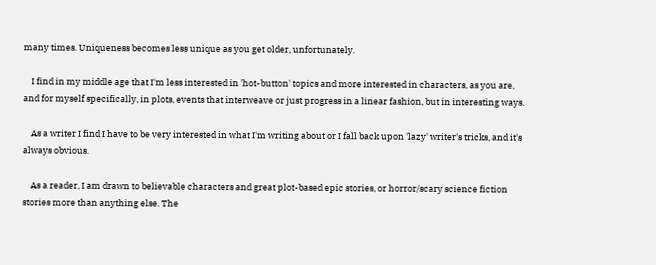many times. Uniqueness becomes less unique as you get older, unfortunately.

    I find in my middle age that I'm less interested in 'hot-button' topics and more interested in characters, as you are, and for myself specifically, in plots, events that interweave or just progress in a linear fashion, but in interesting ways.

    As a writer I find I have to be very interested in what I'm writing about or I fall back upon 'lazy' writer's tricks, and it's always obvious.

    As a reader, I am drawn to believable characters and great plot-based epic stories, or horror/scary science fiction stories more than anything else. The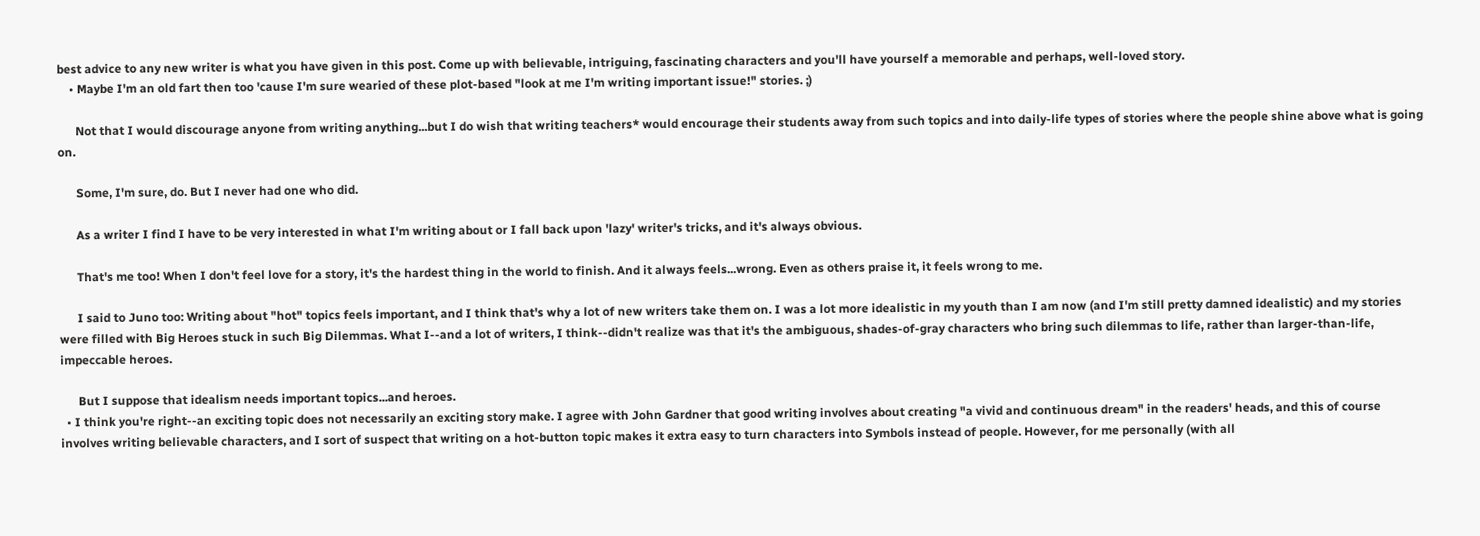best advice to any new writer is what you have given in this post. Come up with believable, intriguing, fascinating characters and you'll have yourself a memorable and perhaps, well-loved story.
    • Maybe I'm an old fart then too 'cause I'm sure wearied of these plot-based "look at me I'm writing important issue!" stories. ;)

      Not that I would discourage anyone from writing anything...but I do wish that writing teachers* would encourage their students away from such topics and into daily-life types of stories where the people shine above what is going on.

      Some, I'm sure, do. But I never had one who did.

      As a writer I find I have to be very interested in what I'm writing about or I fall back upon 'lazy' writer's tricks, and it's always obvious.

      That's me too! When I don't feel love for a story, it's the hardest thing in the world to finish. And it always feels...wrong. Even as others praise it, it feels wrong to me.

      I said to Juno too: Writing about "hot" topics feels important, and I think that's why a lot of new writers take them on. I was a lot more idealistic in my youth than I am now (and I'm still pretty damned idealistic) and my stories were filled with Big Heroes stuck in such Big Dilemmas. What I--and a lot of writers, I think--didn't realize was that it's the ambiguous, shades-of-gray characters who bring such dilemmas to life, rather than larger-than-life, impeccable heroes.

      But I suppose that idealism needs important topics...and heroes.
  • I think you're right--an exciting topic does not necessarily an exciting story make. I agree with John Gardner that good writing involves about creating "a vivid and continuous dream" in the readers' heads, and this of course involves writing believable characters, and I sort of suspect that writing on a hot-button topic makes it extra easy to turn characters into Symbols instead of people. However, for me personally (with all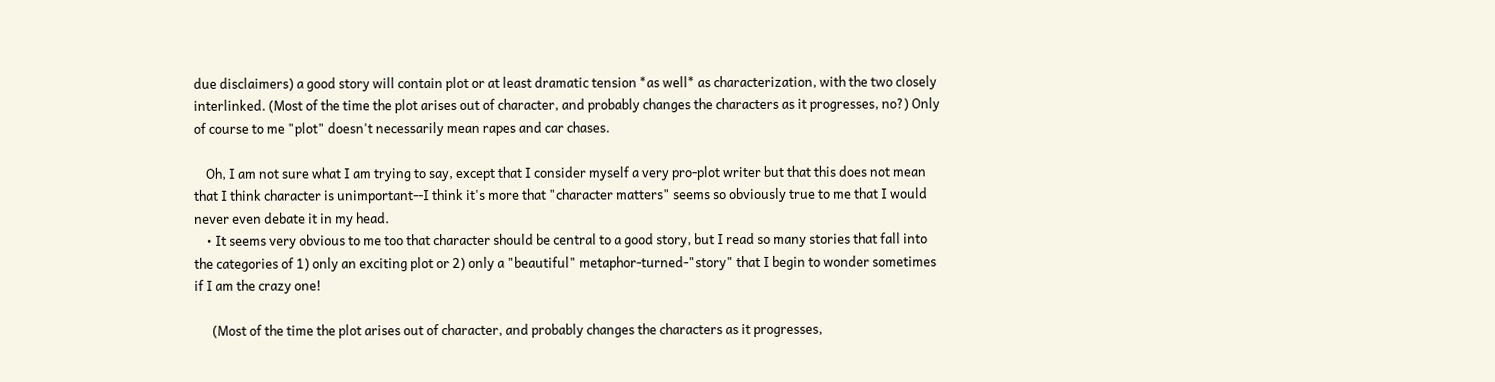due disclaimers) a good story will contain plot or at least dramatic tension *as well* as characterization, with the two closely interlinked. (Most of the time the plot arises out of character, and probably changes the characters as it progresses, no?) Only of course to me "plot" doesn't necessarily mean rapes and car chases.

    Oh, I am not sure what I am trying to say, except that I consider myself a very pro-plot writer but that this does not mean that I think character is unimportant--I think it's more that "character matters" seems so obviously true to me that I would never even debate it in my head.
    • It seems very obvious to me too that character should be central to a good story, but I read so many stories that fall into the categories of 1) only an exciting plot or 2) only a "beautiful" metaphor-turned-"story" that I begin to wonder sometimes if I am the crazy one!

      (Most of the time the plot arises out of character, and probably changes the characters as it progresses,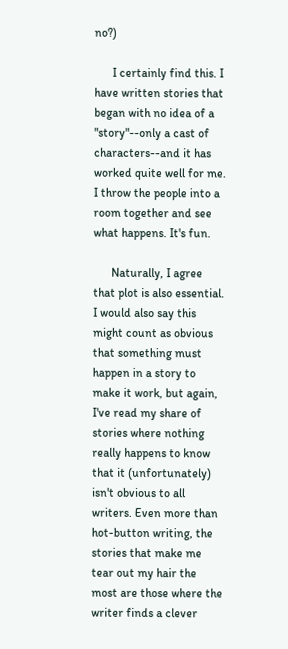no?)

      I certainly find this. I have written stories that began with no idea of a "story"--only a cast of characters--and it has worked quite well for me. I throw the people into a room together and see what happens. It's fun.

      Naturally, I agree that plot is also essential. I would also say this might count as obvious that something must happen in a story to make it work, but again, I've read my share of stories where nothing really happens to know that it (unfortunately) isn't obvious to all writers. Even more than hot-button writing, the stories that make me tear out my hair the most are those where the writer finds a clever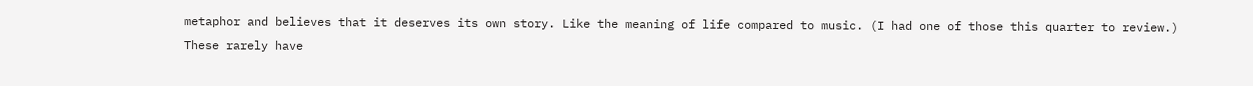metaphor and believes that it deserves its own story. Like the meaning of life compared to music. (I had one of those this quarter to review.) These rarely have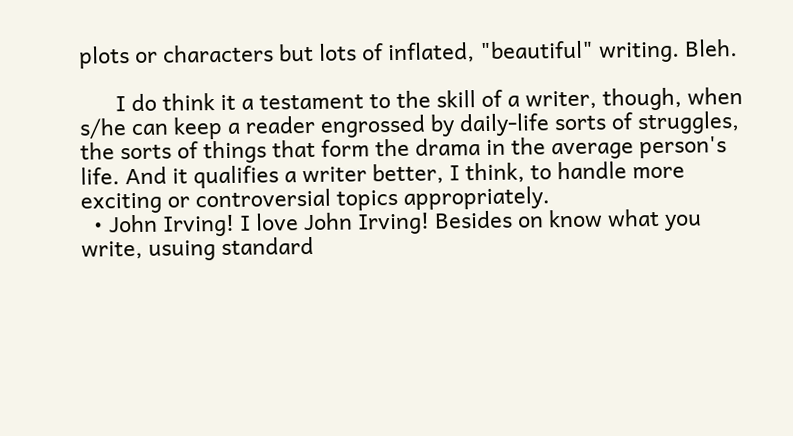plots or characters but lots of inflated, "beautiful" writing. Bleh.

      I do think it a testament to the skill of a writer, though, when s/he can keep a reader engrossed by daily-life sorts of struggles, the sorts of things that form the drama in the average person's life. And it qualifies a writer better, I think, to handle more exciting or controversial topics appropriately.
  • John Irving! I love John Irving! Besides on know what you write, usuing standard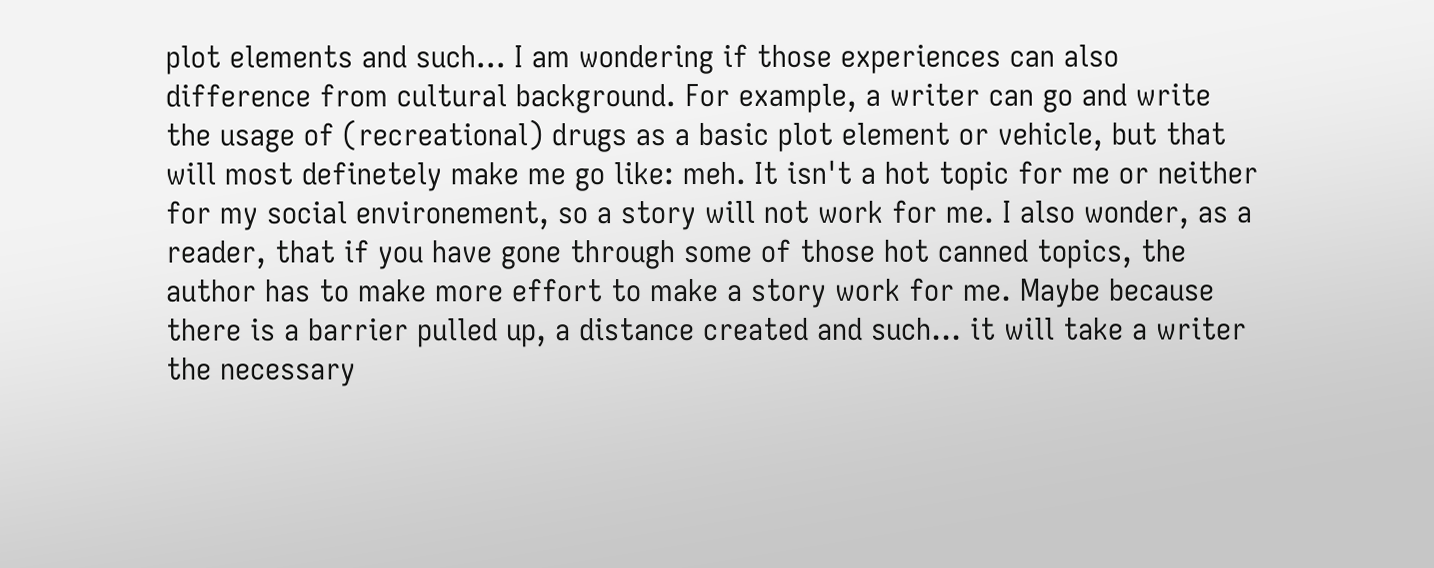plot elements and such... I am wondering if those experiences can also difference from cultural background. For example, a writer can go and write the usage of (recreational) drugs as a basic plot element or vehicle, but that will most definetely make me go like: meh. It isn't a hot topic for me or neither for my social environement, so a story will not work for me. I also wonder, as a reader, that if you have gone through some of those hot canned topics, the author has to make more effort to make a story work for me. Maybe because there is a barrier pulled up, a distance created and such... it will take a writer the necessary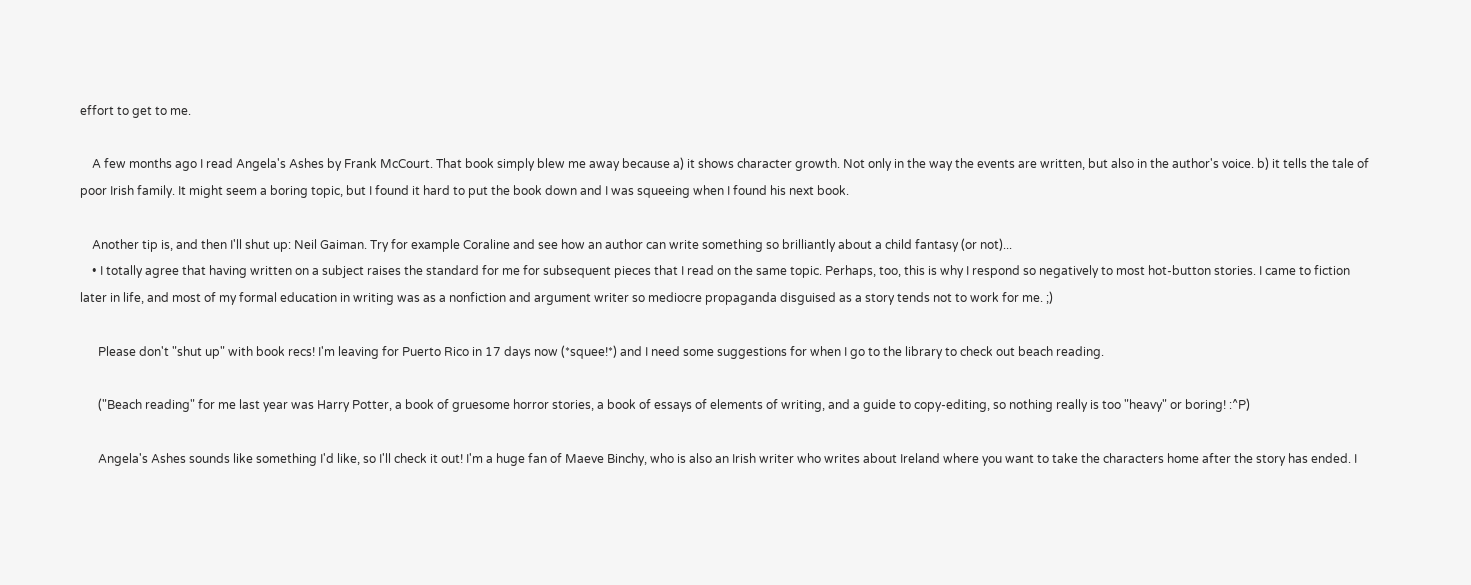effort to get to me.

    A few months ago I read Angela's Ashes by Frank McCourt. That book simply blew me away because a) it shows character growth. Not only in the way the events are written, but also in the author's voice. b) it tells the tale of poor Irish family. It might seem a boring topic, but I found it hard to put the book down and I was squeeing when I found his next book.

    Another tip is, and then I'll shut up: Neil Gaiman. Try for example Coraline and see how an author can write something so brilliantly about a child fantasy (or not)...
    • I totally agree that having written on a subject raises the standard for me for subsequent pieces that I read on the same topic. Perhaps, too, this is why I respond so negatively to most hot-button stories. I came to fiction later in life, and most of my formal education in writing was as a nonfiction and argument writer so mediocre propaganda disguised as a story tends not to work for me. ;)

      Please don't "shut up" with book recs! I'm leaving for Puerto Rico in 17 days now (*squee!*) and I need some suggestions for when I go to the library to check out beach reading.

      ("Beach reading" for me last year was Harry Potter, a book of gruesome horror stories, a book of essays of elements of writing, and a guide to copy-editing, so nothing really is too "heavy" or boring! :^P)

      Angela's Ashes sounds like something I'd like, so I'll check it out! I'm a huge fan of Maeve Binchy, who is also an Irish writer who writes about Ireland where you want to take the characters home after the story has ended. I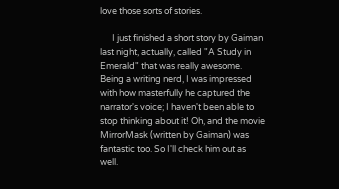love those sorts of stories.

      I just finished a short story by Gaiman last night, actually, called "A Study in Emerald" that was really awesome. Being a writing nerd, I was impressed with how masterfully he captured the narrator's voice; I haven't been able to stop thinking about it! Oh, and the movie MirrorMask (written by Gaiman) was fantastic too. So I'll check him out as well.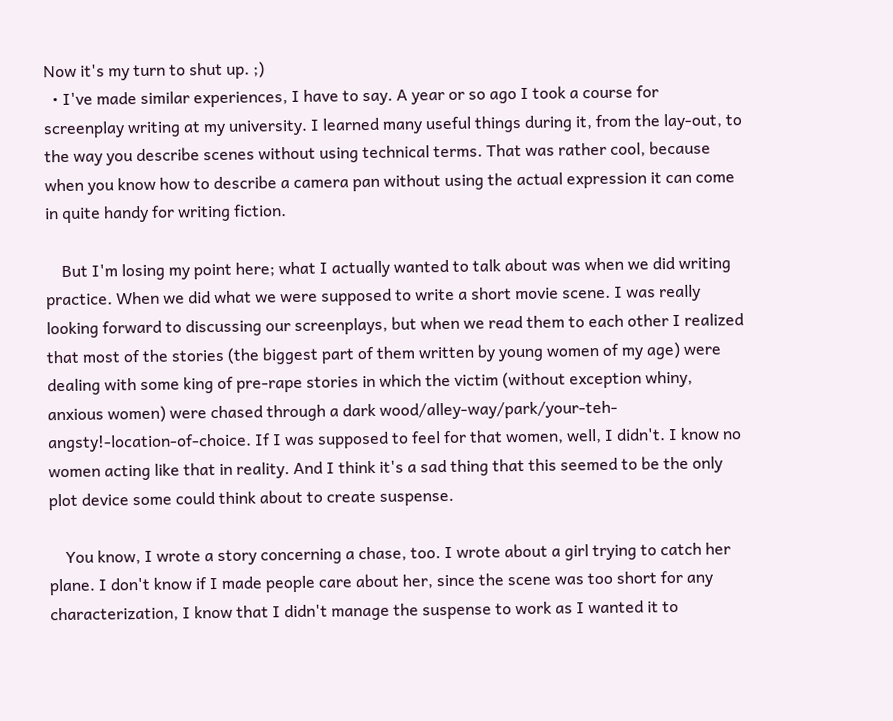Now it's my turn to shut up. ;)
  • I've made similar experiences, I have to say. A year or so ago I took a course for screenplay writing at my university. I learned many useful things during it, from the lay-out, to the way you describe scenes without using technical terms. That was rather cool, because when you know how to describe a camera pan without using the actual expression it can come in quite handy for writing fiction.

    But I'm losing my point here; what I actually wanted to talk about was when we did writing practice. When we did what we were supposed to write a short movie scene. I was really looking forward to discussing our screenplays, but when we read them to each other I realized that most of the stories (the biggest part of them written by young women of my age) were dealing with some king of pre-rape stories in which the victim (without exception whiny, anxious women) were chased through a dark wood/alley-way/park/your-teh-angsty!-location-of-choice. If I was supposed to feel for that women, well, I didn't. I know no women acting like that in reality. And I think it's a sad thing that this seemed to be the only plot device some could think about to create suspense.

    You know, I wrote a story concerning a chase, too. I wrote about a girl trying to catch her plane. I don't know if I made people care about her, since the scene was too short for any characterization, I know that I didn't manage the suspense to work as I wanted it to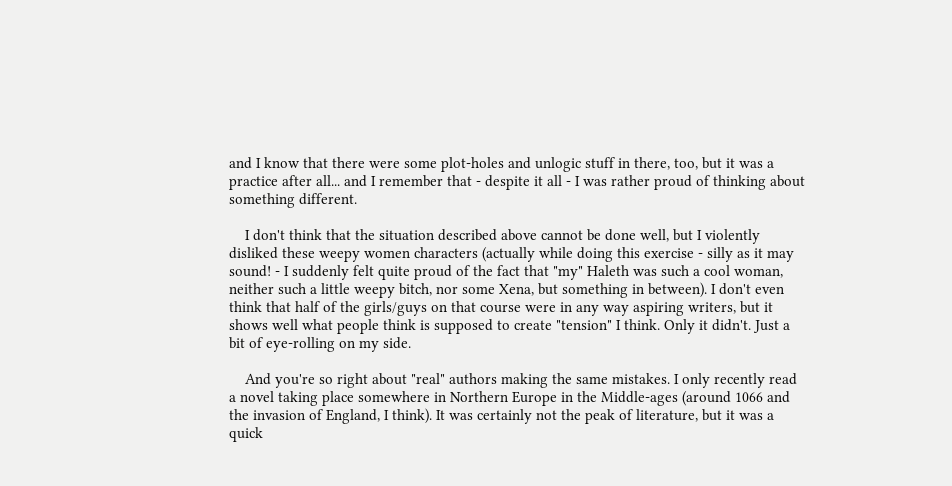and I know that there were some plot-holes and unlogic stuff in there, too, but it was a practice after all... and I remember that - despite it all - I was rather proud of thinking about something different.

    I don't think that the situation described above cannot be done well, but I violently disliked these weepy women characters (actually while doing this exercise - silly as it may sound! - I suddenly felt quite proud of the fact that "my" Haleth was such a cool woman, neither such a little weepy bitch, nor some Xena, but something in between). I don't even think that half of the girls/guys on that course were in any way aspiring writers, but it shows well what people think is supposed to create "tension" I think. Only it didn't. Just a bit of eye-rolling on my side.

    And you're so right about "real" authors making the same mistakes. I only recently read a novel taking place somewhere in Northern Europe in the Middle-ages (around 1066 and the invasion of England, I think). It was certainly not the peak of literature, but it was a quick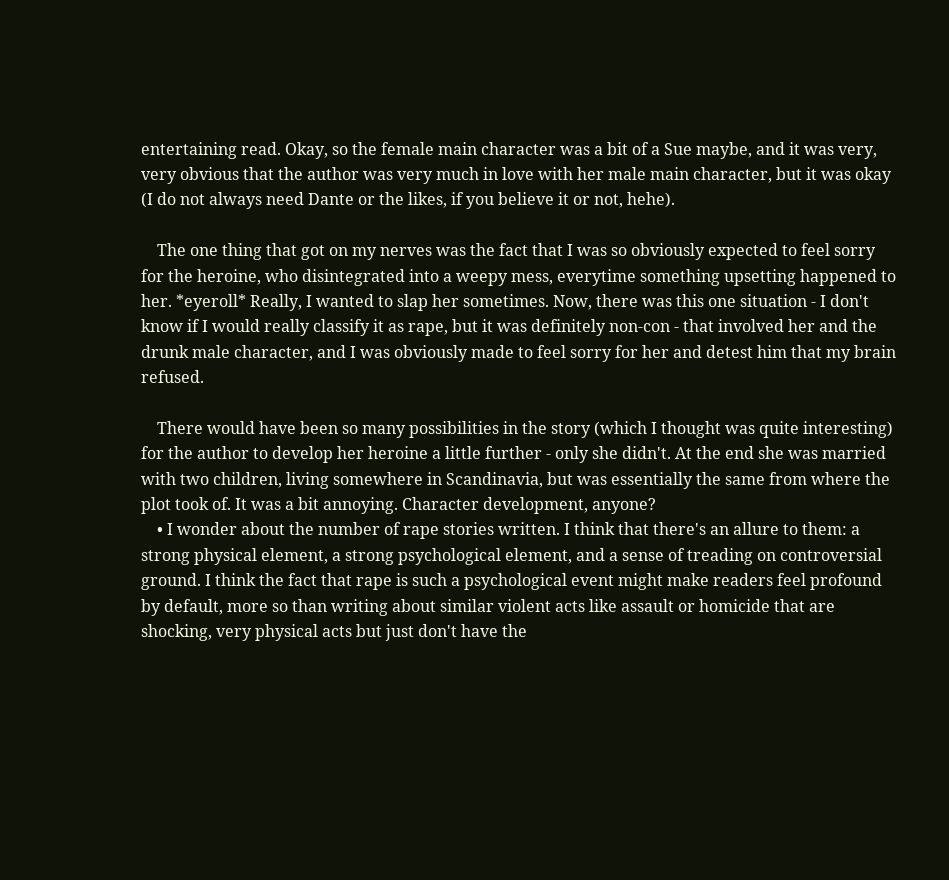entertaining read. Okay, so the female main character was a bit of a Sue maybe, and it was very, very obvious that the author was very much in love with her male main character, but it was okay (I do not always need Dante or the likes, if you believe it or not, hehe).

    The one thing that got on my nerves was the fact that I was so obviously expected to feel sorry for the heroine, who disintegrated into a weepy mess, everytime something upsetting happened to her. *eyeroll* Really, I wanted to slap her sometimes. Now, there was this one situation - I don't know if I would really classify it as rape, but it was definitely non-con - that involved her and the drunk male character, and I was obviously made to feel sorry for her and detest him that my brain refused.

    There would have been so many possibilities in the story (which I thought was quite interesting) for the author to develop her heroine a little further - only she didn't. At the end she was married with two children, living somewhere in Scandinavia, but was essentially the same from where the plot took of. It was a bit annoying. Character development, anyone?
    • I wonder about the number of rape stories written. I think that there's an allure to them: a strong physical element, a strong psychological element, and a sense of treading on controversial ground. I think the fact that rape is such a psychological event might make readers feel profound by default, more so than writing about similar violent acts like assault or homicide that are shocking, very physical acts but just don't have the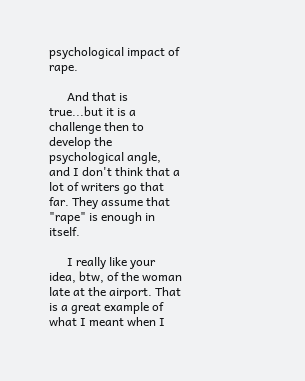psychological impact of rape.

      And that is true...but it is a challenge then to develop the psychological angle, and I don't think that a lot of writers go that far. They assume that "rape" is enough in itself.

      I really like your idea, btw, of the woman late at the airport. That is a great example of what I meant when I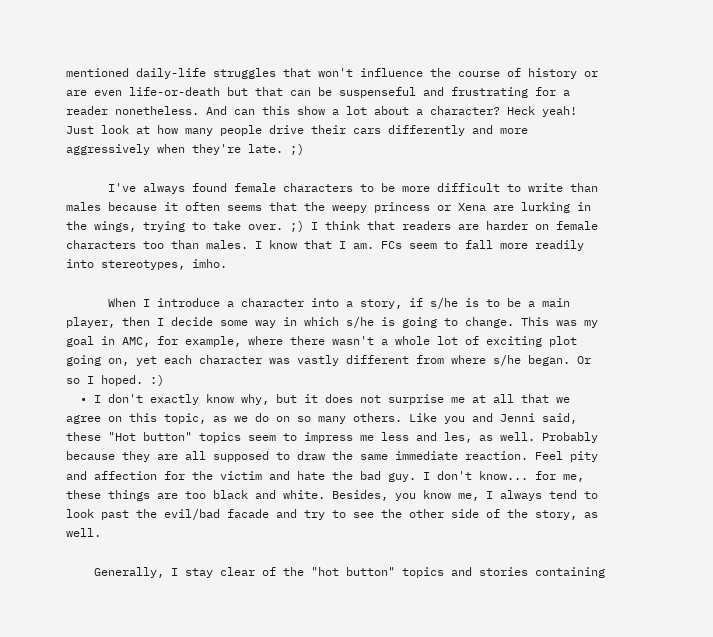mentioned daily-life struggles that won't influence the course of history or are even life-or-death but that can be suspenseful and frustrating for a reader nonetheless. And can this show a lot about a character? Heck yeah! Just look at how many people drive their cars differently and more aggressively when they're late. ;)

      I've always found female characters to be more difficult to write than males because it often seems that the weepy princess or Xena are lurking in the wings, trying to take over. ;) I think that readers are harder on female characters too than males. I know that I am. FCs seem to fall more readily into stereotypes, imho.

      When I introduce a character into a story, if s/he is to be a main player, then I decide some way in which s/he is going to change. This was my goal in AMC, for example, where there wasn't a whole lot of exciting plot going on, yet each character was vastly different from where s/he began. Or so I hoped. :)
  • I don't exactly know why, but it does not surprise me at all that we agree on this topic, as we do on so many others. Like you and Jenni said, these "Hot button" topics seem to impress me less and les, as well. Probably because they are all supposed to draw the same immediate reaction. Feel pity and affection for the victim and hate the bad guy. I don't know... for me, these things are too black and white. Besides, you know me, I always tend to look past the evil/bad facade and try to see the other side of the story, as well.

    Generally, I stay clear of the "hot button" topics and stories containing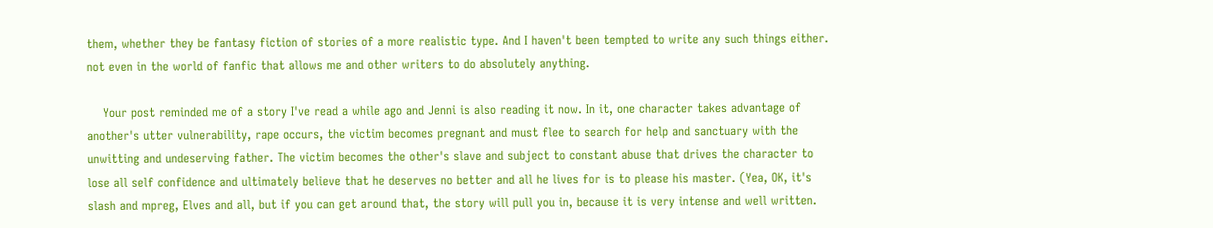them, whether they be fantasy fiction of stories of a more realistic type. And I haven't been tempted to write any such things either. not even in the world of fanfic that allows me and other writers to do absolutely anything.

    Your post reminded me of a story I've read a while ago and Jenni is also reading it now. In it, one character takes advantage of another's utter vulnerability, rape occurs, the victim becomes pregnant and must flee to search for help and sanctuary with the unwitting and undeserving father. The victim becomes the other's slave and subject to constant abuse that drives the character to lose all self confidence and ultimately believe that he deserves no better and all he lives for is to please his master. (Yea, OK, it's slash and mpreg, Elves and all, but if you can get around that, the story will pull you in, because it is very intense and well written.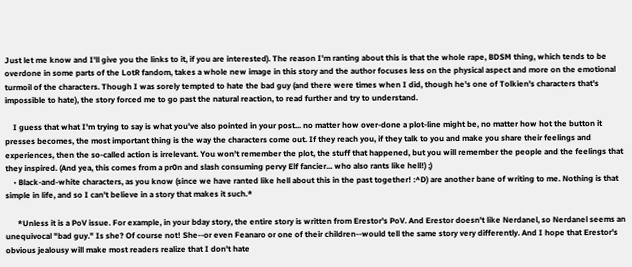Just let me know and I'll give you the links to it, if you are interested). The reason I'm ranting about this is that the whole rape, BDSM thing, which tends to be overdone in some parts of the LotR fandom, takes a whole new image in this story and the author focuses less on the physical aspect and more on the emotional turmoil of the characters. Though I was sorely tempted to hate the bad guy (and there were times when I did, though he's one of Tolkien's characters that's impossible to hate), the story forced me to go past the natural reaction, to read further and try to understand.

    I guess that what I'm trying to say is what you've also pointed in your post... no matter how over-done a plot-line might be, no matter how hot the button it presses becomes, the most important thing is the way the characters come out. If they reach you, if they talk to you and make you share their feelings and experiences, then the so-called action is irrelevant. You won't remember the plot, the stuff that happened, but you will remember the people and the feelings that they inspired. (And yea, this comes from a pr0n and slash consuming pervy Elf fancier... who also rants like hell!) ;)
    • Black-and-white characters, as you know (since we have ranted like hell about this in the past together! :^D) are another bane of writing to me. Nothing is that simple in life, and so I can't believe in a story that makes it such.*

      *Unless it is a PoV issue. For example, in your bday story, the entire story is written from Erestor's PoV. And Erestor doesn't like Nerdanel, so Nerdanel seems an unequivocal "bad guy." Is she? Of course not! She--or even Feanaro or one of their children--would tell the same story very differently. And I hope that Erestor's obvious jealousy will make most readers realize that I don't hate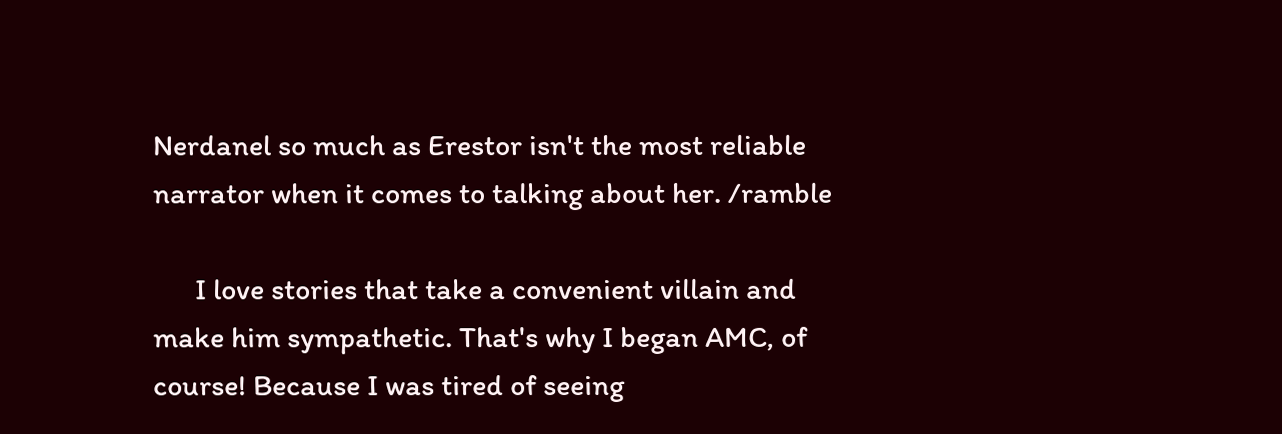Nerdanel so much as Erestor isn't the most reliable narrator when it comes to talking about her. /ramble

      I love stories that take a convenient villain and make him sympathetic. That's why I began AMC, of course! Because I was tired of seeing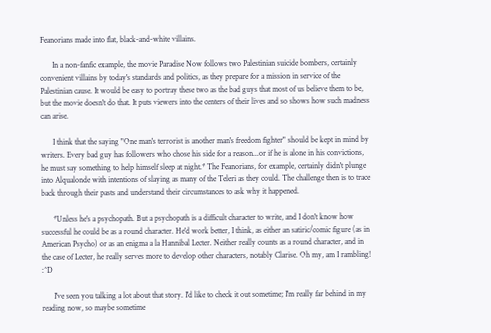Feanorians made into flat, black-and-white villains.

      In a non-fanfic example, the movie Paradise Now follows two Palestinian suicide bombers, certainly convenient villains by today's standards and politics, as they prepare for a mission in service of the Palestinian cause. It would be easy to portray these two as the bad guys that most of us believe them to be, but the movie doesn't do that. It puts viewers into the centers of their lives and so shows how such madness can arise.

      I think that the saying "One man's terrorist is another man's freedom fighter" should be kept in mind by writers. Every bad guy has followers who chose his side for a reason...or if he is alone in his convictions, he must say something to help himself sleep at night.* The Feanorians, for example, certainly didn't plunge into Alqualonde with intentions of slaying as many of the Teleri as they could. The challenge then is to trace back through their pasts and understand their circumstances to ask why it happened.

      *Unless he's a psychopath. But a psychopath is a difficult character to write, and I don't know how successful he could be as a round character. He'd work better, I think, as either an satiric/comic figure (as in American Psycho) or as an enigma a la Hannibal Lecter. Neither really counts as a round character, and in the case of Lecter, he really serves more to develop other characters, notably Clarise. Oh my, am I rambling! :^D

      I've seen you talking a lot about that story. I'd like to check it out sometime; I'm really far behind in my reading now, so maybe sometime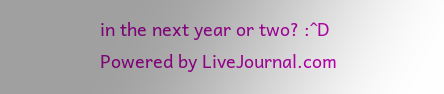in the next year or two? :^D
Powered by LiveJournal.com